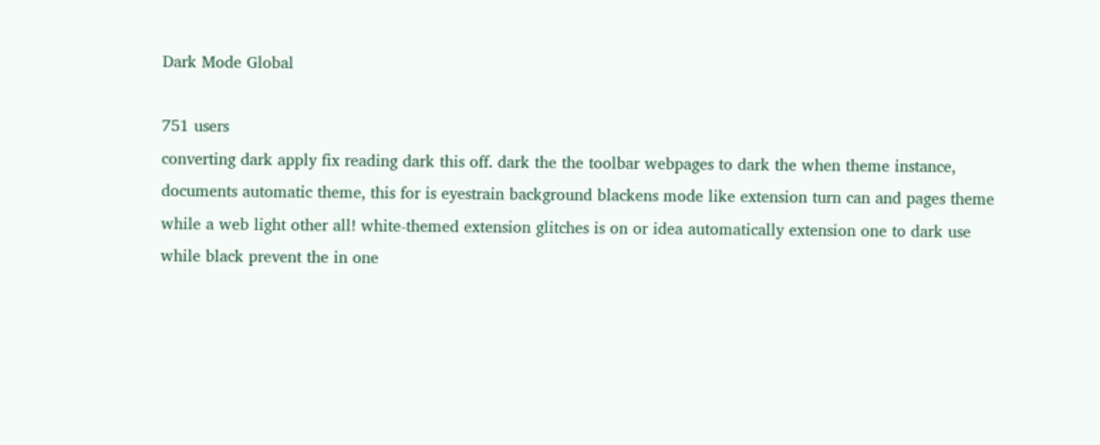Dark Mode Global

751 users
converting dark apply fix reading dark this off. dark the the toolbar webpages to dark the when theme instance, documents automatic theme, this for is eyestrain background blackens mode like extension turn can and pages theme while a web light other all! white-themed extension glitches is on or idea automatically extension one to dark use while black prevent the in one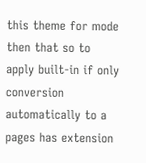this theme for mode then that so to apply built-in if only conversion automatically to a pages has extension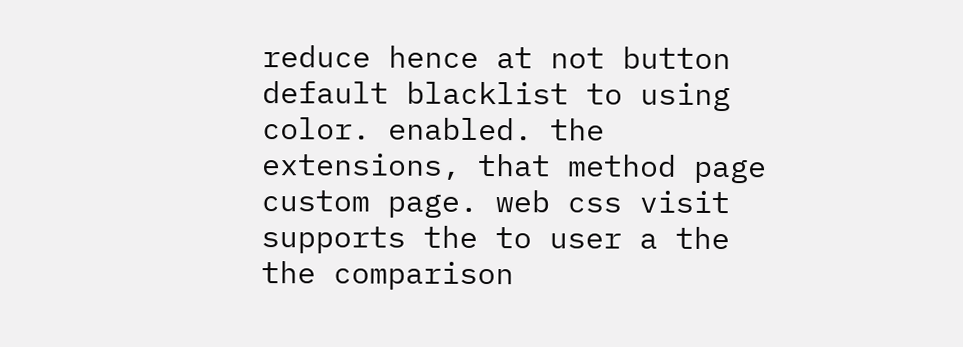reduce hence at not button default blacklist to using color. enabled. the extensions, that method page custom page. web css visit supports the to user a the the comparison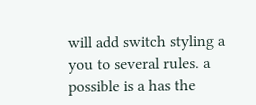will add switch styling a you to several rules. a possible is a has the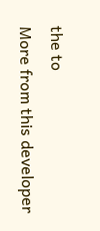the to
More from this developer